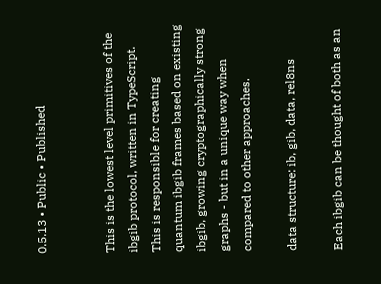0.5.13 • Public • Published


This is the lowest level primitives of the ibgib protocol, written in TypeScript. This is responsible for creating quantum ibgib frames based on existing ibgib, growing cryptographically strong graphs - but in a unique way when compared to other approaches.

data structure: ib, gib, data, rel8ns

Each ibgib can be thought of both as an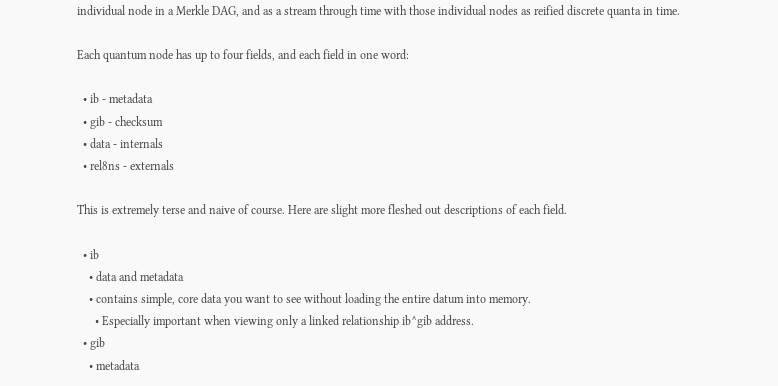individual node in a Merkle DAG, and as a stream through time with those individual nodes as reified discrete quanta in time.

Each quantum node has up to four fields, and each field in one word:

  • ib - metadata
  • gib - checksum
  • data - internals
  • rel8ns - externals

This is extremely terse and naive of course. Here are slight more fleshed out descriptions of each field.

  • ib
    • data and metadata
    • contains simple, core data you want to see without loading the entire datum into memory.
      • Especially important when viewing only a linked relationship ib^gib address.
  • gib
    • metadata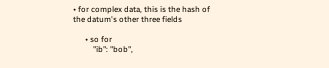• for complex data, this is the hash of the datum's other three fields

      • so for
          "ib": "bob",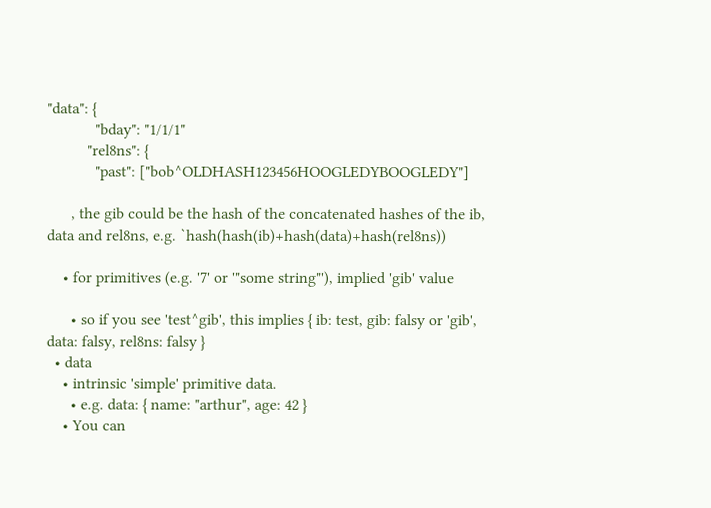"data": {
            "bday": "1/1/1"
          "rel8ns": {
            "past": ["bob^OLDHASH123456HOOGLEDYBOOGLEDY"]

      , the gib could be the hash of the concatenated hashes of the ib, data and rel8ns, e.g. `hash(hash(ib)+hash(data)+hash(rel8ns))

    • for primitives (e.g. '7' or '"some string"'), implied 'gib' value

      • so if you see 'test^gib', this implies { ib: test, gib: falsy or 'gib', data: falsy, rel8ns: falsy }
  • data
    • intrinsic 'simple' primitive data.
      • e.g. data: { name: "arthur", age: 42 }
    • You can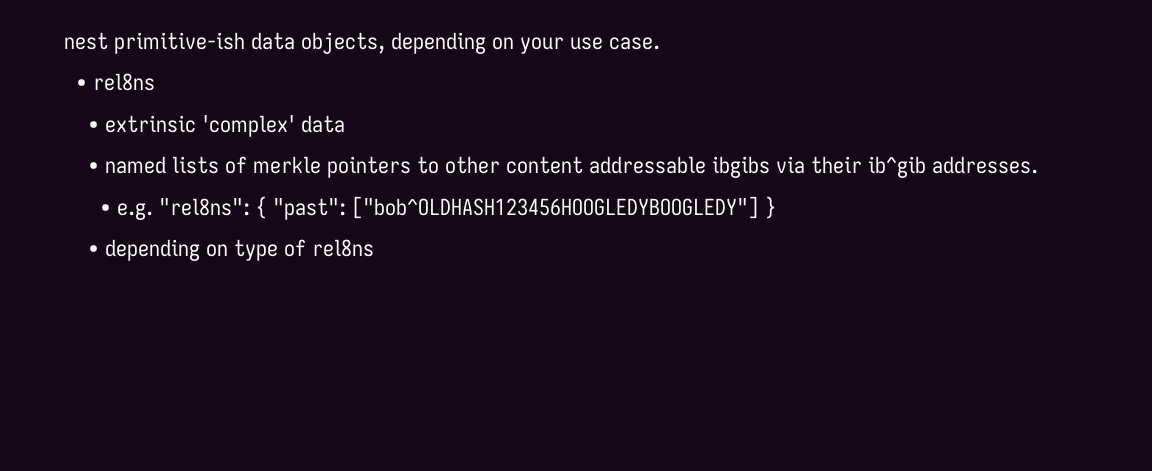nest primitive-ish data objects, depending on your use case.
  • rel8ns
    • extrinsic 'complex' data
    • named lists of merkle pointers to other content addressable ibgibs via their ib^gib addresses.
      • e.g. "rel8ns": { "past": ["bob^OLDHASH123456HOOGLEDYBOOGLEDY"] }
    • depending on type of rel8ns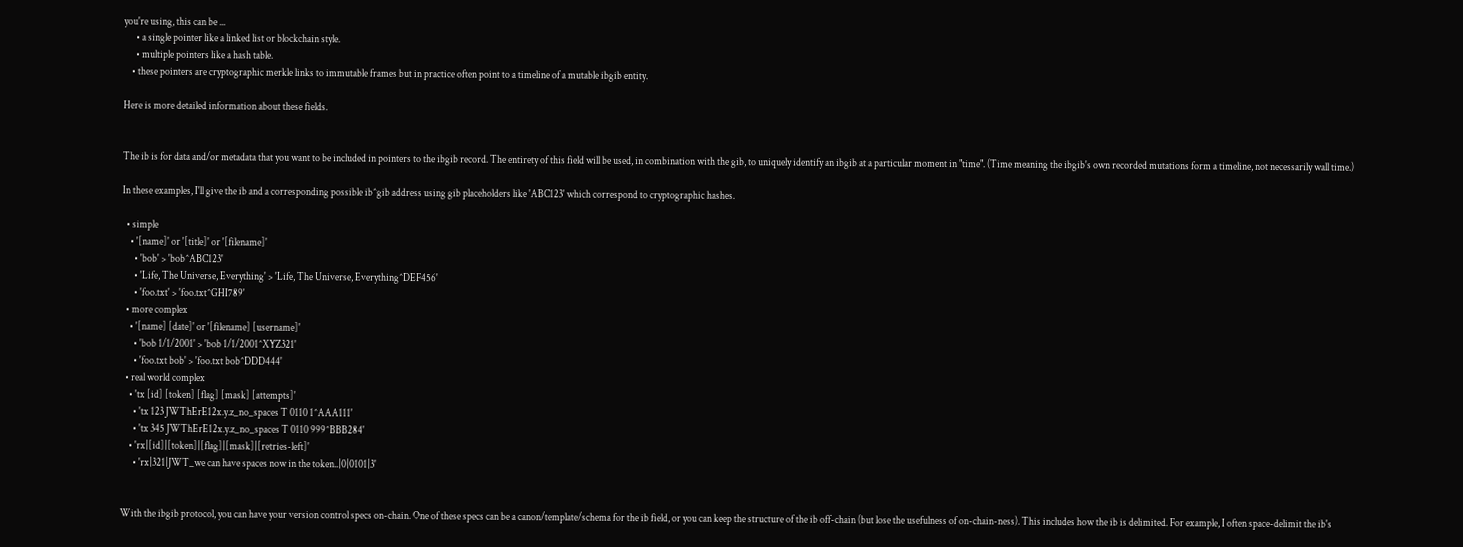you're using, this can be ...
      • a single pointer like a linked list or blockchain style.
      • multiple pointers like a hash table.
    • these pointers are cryptographic merkle links to immutable frames but in practice often point to a timeline of a mutable ibgib entity.

Here is more detailed information about these fields.


The ib is for data and/or metadata that you want to be included in pointers to the ibgib record. The entirety of this field will be used, in combination with the gib, to uniquely identify an ibgib at a particular moment in "time". (Time meaning the ibgib's own recorded mutations form a timeline, not necessarily wall time.)

In these examples, I'll give the ib and a corresponding possible ib^gib address using gib placeholders like 'ABC123' which correspond to cryptographic hashes.

  • simple
    • '[name]' or '[title]' or '[filename]'
      • 'bob' > 'bob^ABC123'
      • 'Life, The Universe, Everything' > 'Life, The Universe, Everything^DEF456'
      • 'foo.txt' > 'foo.txt^GHI789'
  • more complex
    • '[name] [date]' or '[filename] [username]'
      • 'bob 1/1/2001' > 'bob 1/1/2001^XYZ321'
      • 'foo.txt bob' > 'foo.txt bob^DDD444'
  • real world complex
    • 'tx [id] [token] [flag] [mask] [attempts]'
      • 'tx 123 JWThErE12x.y.z_no_spaces T 0110 1^AAA111'
      • 'tx 345 JWThErE12x.y.z_no_spaces T 0110 999^BBB284'
    • 'rx|[id]|[token]|[flag]|[mask]|[retries-left]'
      • 'rx|321|JWT_we can have spaces now in the token..|0|0101|3'


With the ibgib protocol, you can have your version control specs on-chain. One of these specs can be a canon/template/schema for the ib field, or you can keep the structure of the ib off-chain (but lose the usefulness of on-chain-ness). This includes how the ib is delimited. For example, I often space-delimit the ib's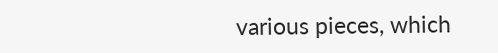various pieces, which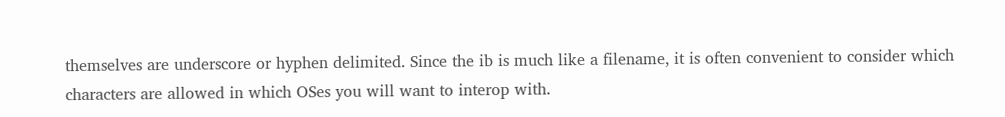themselves are underscore or hyphen delimited. Since the ib is much like a filename, it is often convenient to consider which characters are allowed in which OSes you will want to interop with.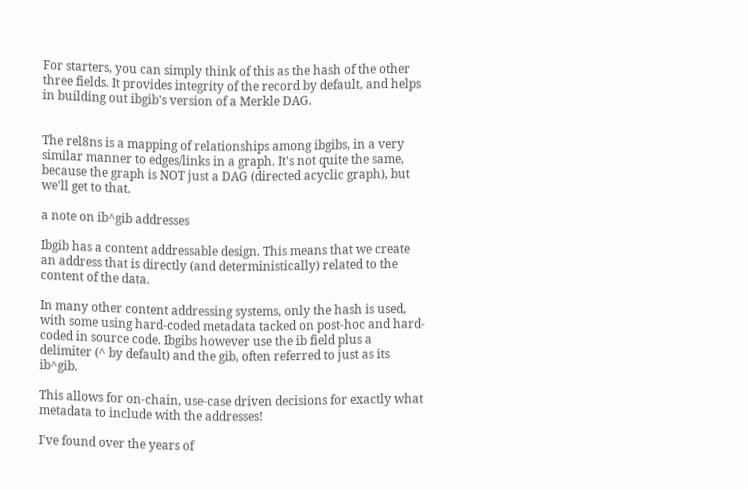For starters, you can simply think of this as the hash of the other three fields. It provides integrity of the record by default, and helps in building out ibgib's version of a Merkle DAG.


The rel8ns is a mapping of relationships among ibgibs, in a very similar manner to edges/links in a graph. It's not quite the same, because the graph is NOT just a DAG (directed acyclic graph), but we'll get to that.

a note on ib^gib addresses

Ibgib has a content addressable design. This means that we create an address that is directly (and deterministically) related to the content of the data.

In many other content addressing systems, only the hash is used, with some using hard-coded metadata tacked on post-hoc and hard-coded in source code. Ibgibs however use the ib field plus a delimiter (^ by default) and the gib, often referred to just as its ib^gib.

This allows for on-chain, use-case driven decisions for exactly what metadata to include with the addresses!

I've found over the years of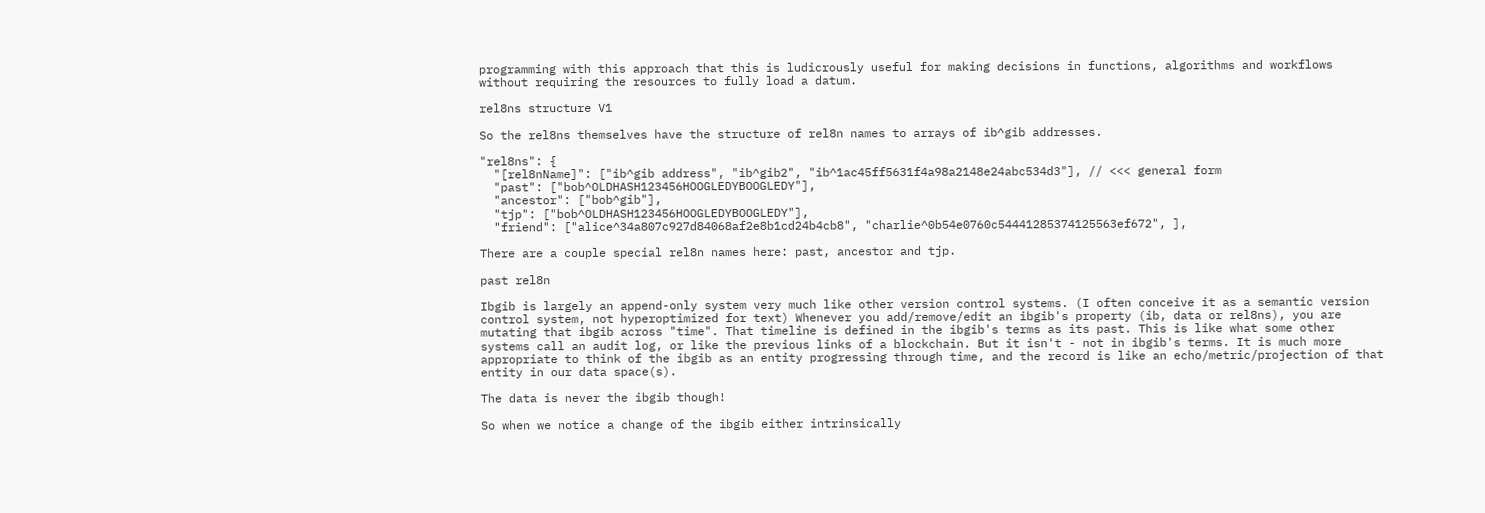programming with this approach that this is ludicrously useful for making decisions in functions, algorithms and workflows without requiring the resources to fully load a datum.

rel8ns structure V1

So the rel8ns themselves have the structure of rel8n names to arrays of ib^gib addresses.

"rel8ns": {
  "[rel8nName]": ["ib^gib address", "ib^gib2", "ib^1ac45ff5631f4a98a2148e24abc534d3"], // <<< general form
  "past": ["bob^OLDHASH123456HOOGLEDYBOOGLEDY"],
  "ancestor": ["bob^gib"],
  "tjp": ["bob^OLDHASH123456HOOGLEDYBOOGLEDY"],
  "friend": ["alice^34a807c927d84068af2e8b1cd24b4cb8", "charlie^0b54e0760c54441285374125563ef672", ],

There are a couple special rel8n names here: past, ancestor and tjp.

past rel8n

Ibgib is largely an append-only system very much like other version control systems. (I often conceive it as a semantic version control system, not hyperoptimized for text) Whenever you add/remove/edit an ibgib's property (ib, data or rel8ns), you are mutating that ibgib across "time". That timeline is defined in the ibgib's terms as its past. This is like what some other systems call an audit log, or like the previous links of a blockchain. But it isn't - not in ibgib's terms. It is much more appropriate to think of the ibgib as an entity progressing through time, and the record is like an echo/metric/projection of that entity in our data space(s).

The data is never the ibgib though!

So when we notice a change of the ibgib either intrinsically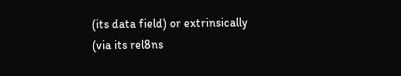(its data field) or extrinsically (via its rel8ns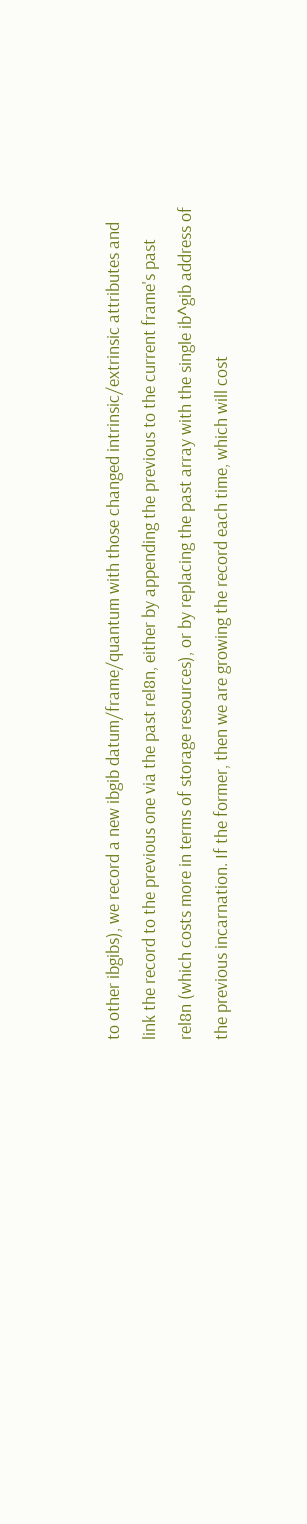to other ibgibs), we record a new ibgib datum/frame/quantum with those changed intrinsic/extrinsic attributes and link the record to the previous one via the past rel8n, either by appending the previous to the current frame's past rel8n (which costs more in terms of storage resources), or by replacing the past array with the single ib^gib address of the previous incarnation. If the former, then we are growing the record each time, which will cost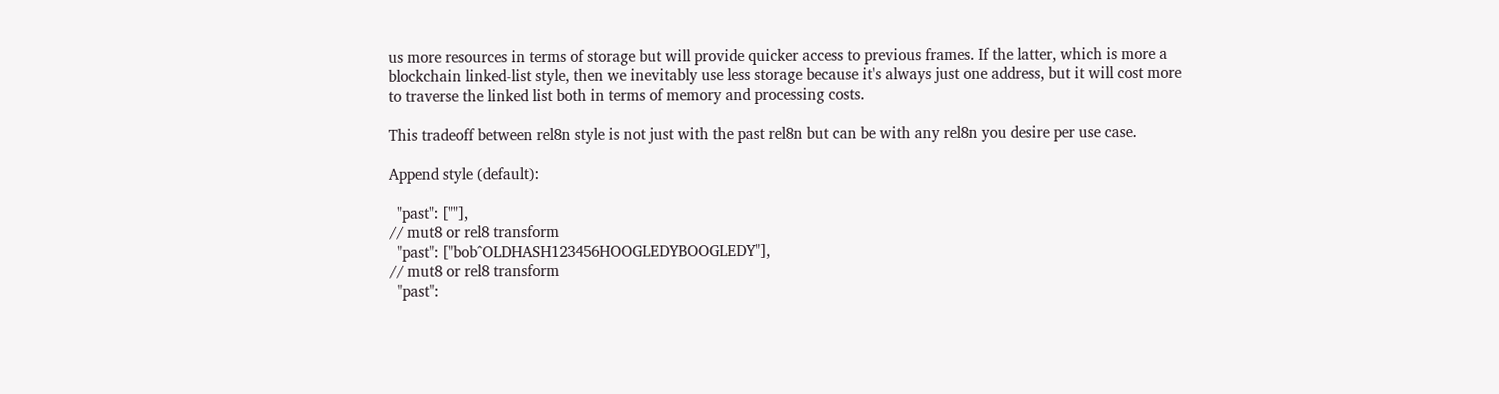us more resources in terms of storage but will provide quicker access to previous frames. If the latter, which is more a blockchain linked-list style, then we inevitably use less storage because it's always just one address, but it will cost more to traverse the linked list both in terms of memory and processing costs.

This tradeoff between rel8n style is not just with the past rel8n but can be with any rel8n you desire per use case.

Append style (default):

  "past": [""],
// mut8 or rel8 transform
  "past": ["bob^OLDHASH123456HOOGLEDYBOOGLEDY"],
// mut8 or rel8 transform
  "past":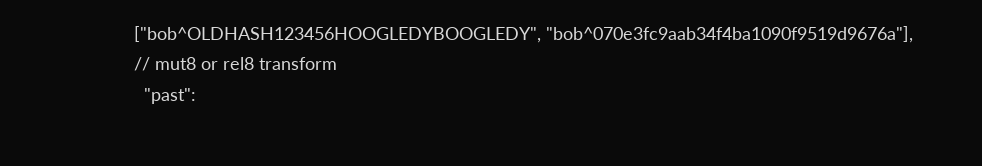["bob^OLDHASH123456HOOGLEDYBOOGLEDY", "bob^070e3fc9aab34f4ba1090f9519d9676a"],
// mut8 or rel8 transform
  "past":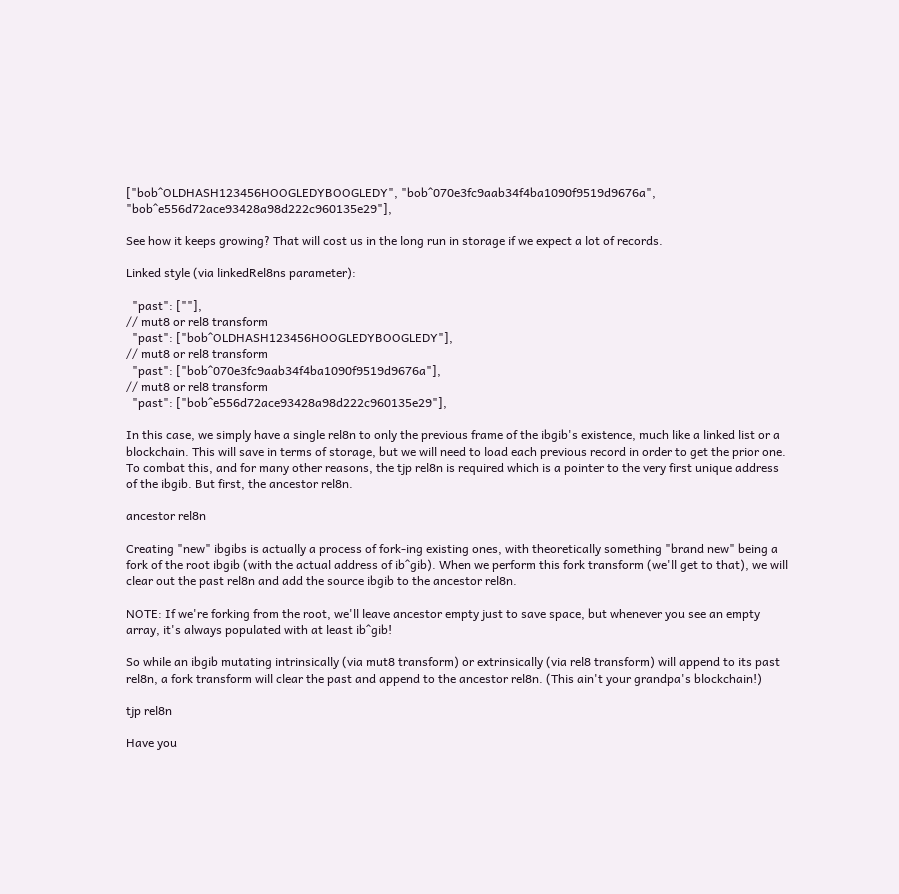["bob^OLDHASH123456HOOGLEDYBOOGLEDY", "bob^070e3fc9aab34f4ba1090f9519d9676a", "bob^e556d72ace93428a98d222c960135e29"],

See how it keeps growing? That will cost us in the long run in storage if we expect a lot of records.

Linked style (via linkedRel8ns parameter):

  "past": [""],
// mut8 or rel8 transform
  "past": ["bob^OLDHASH123456HOOGLEDYBOOGLEDY"],
// mut8 or rel8 transform
  "past": ["bob^070e3fc9aab34f4ba1090f9519d9676a"],
// mut8 or rel8 transform
  "past": ["bob^e556d72ace93428a98d222c960135e29"],

In this case, we simply have a single rel8n to only the previous frame of the ibgib's existence, much like a linked list or a blockchain. This will save in terms of storage, but we will need to load each previous record in order to get the prior one. To combat this, and for many other reasons, the tjp rel8n is required which is a pointer to the very first unique address of the ibgib. But first, the ancestor rel8n.

ancestor rel8n

Creating "new" ibgibs is actually a process of fork-ing existing ones, with theoretically something "brand new" being a fork of the root ibgib (with the actual address of ib^gib). When we perform this fork transform (we'll get to that), we will clear out the past rel8n and add the source ibgib to the ancestor rel8n.

NOTE: If we're forking from the root, we'll leave ancestor empty just to save space, but whenever you see an empty array, it's always populated with at least ib^gib!

So while an ibgib mutating intrinsically (via mut8 transform) or extrinsically (via rel8 transform) will append to its past rel8n, a fork transform will clear the past and append to the ancestor rel8n. (This ain't your grandpa's blockchain!)

tjp rel8n

Have you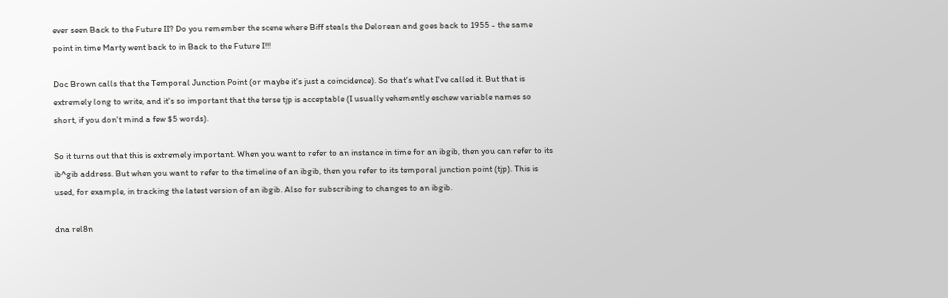ever seen Back to the Future II? Do you remember the scene where Biff steals the Delorean and goes back to 1955 - the same point in time Marty went back to in Back to the Future I!!!

Doc Brown calls that the Temporal Junction Point (or maybe it's just a coincidence). So that's what I've called it. But that is extremely long to write, and it's so important that the terse tjp is acceptable (I usually vehemently eschew variable names so short, if you don't mind a few $5 words).

So it turns out that this is extremely important. When you want to refer to an instance in time for an ibgib, then you can refer to its ib^gib address. But when you want to refer to the timeline of an ibgib, then you refer to its temporal junction point (tjp). This is used, for example, in tracking the latest version of an ibgib. Also for subscribing to changes to an ibgib.

dna rel8n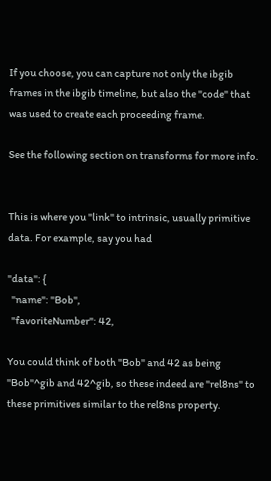If you choose, you can capture not only the ibgib frames in the ibgib timeline, but also the "code" that was used to create each proceeding frame.

See the following section on transforms for more info.


This is where you "link" to intrinsic, usually primitive data. For example, say you had

"data": {
  "name": "Bob",
  "favoriteNumber": 42,

You could think of both "Bob" and 42 as being "Bob"^gib and 42^gib, so these indeed are "rel8ns" to these primitives similar to the rel8ns property.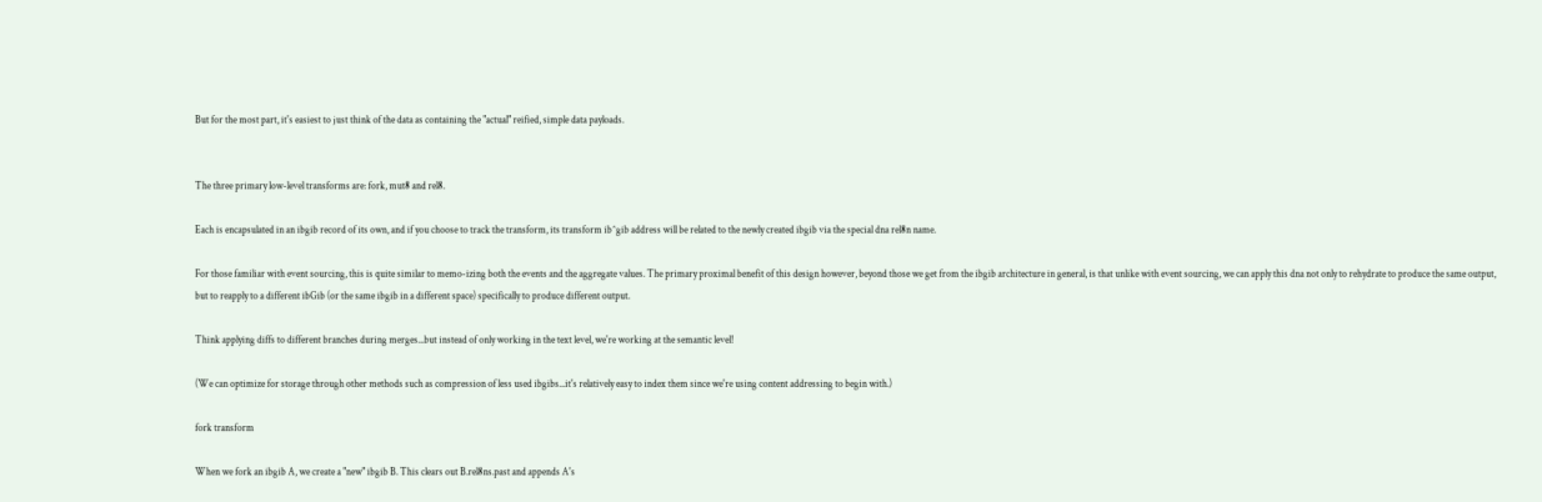But for the most part, it's easiest to just think of the data as containing the "actual" reified, simple data payloads.


The three primary low-level transforms are: fork, mut8 and rel8.

Each is encapsulated in an ibgib record of its own, and if you choose to track the transform, its transform ib^gib address will be related to the newly created ibgib via the special dna rel8n name.

For those familiar with event sourcing, this is quite similar to memo-izing both the events and the aggregate values. The primary proximal benefit of this design however, beyond those we get from the ibgib architecture in general, is that unlike with event sourcing, we can apply this dna not only to rehydrate to produce the same output, but to reapply to a different ibGib (or the same ibgib in a different space) specifically to produce different output.

Think applying diffs to different branches during merges...but instead of only working in the text level, we're working at the semantic level!

(We can optimize for storage through other methods such as compression of less used ibgibs...it's relatively easy to index them since we're using content addressing to begin with.)

fork transform

When we fork an ibgib A, we create a "new" ibgib B. This clears out B.rel8ns.past and appends A's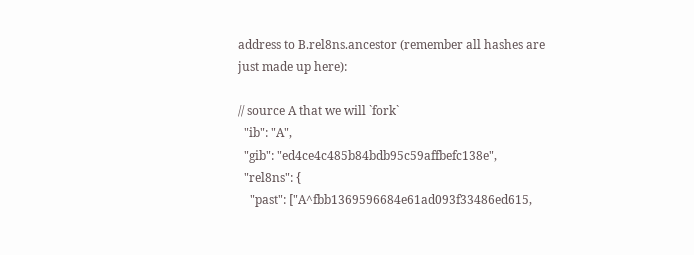address to B.rel8ns.ancestor (remember all hashes are just made up here):

// source A that we will `fork`
  "ib": "A",
  "gib": "ed4ce4c485b84bdb95c59affbefc138e",
  "rel8ns": {
    "past": ["A^fbb1369596684e61ad093f33486ed615,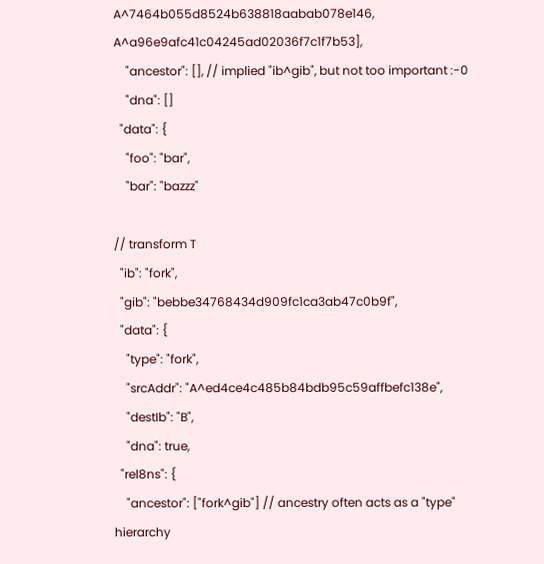A^7464b055d8524b638818aabab078e146, A^a96e9afc41c04245ad02036f7c1f7b53],
    "ancestor": [], // implied "ib^gib", but not too important :-0
    "dna": []
  "data": {
    "foo": "bar",
    "bar": "bazzz"

// transform T
  "ib": "fork",
  "gib": "bebbe34768434d909fc1ca3ab47c0b9f",
  "data": {
    "type": "fork",
    "srcAddr": "A^ed4ce4c485b84bdb95c59affbefc138e",
    "destIb": "B",
    "dna": true,
  "rel8ns": {
    "ancestor": ["fork^gib"] // ancestry often acts as a "type" hierarchy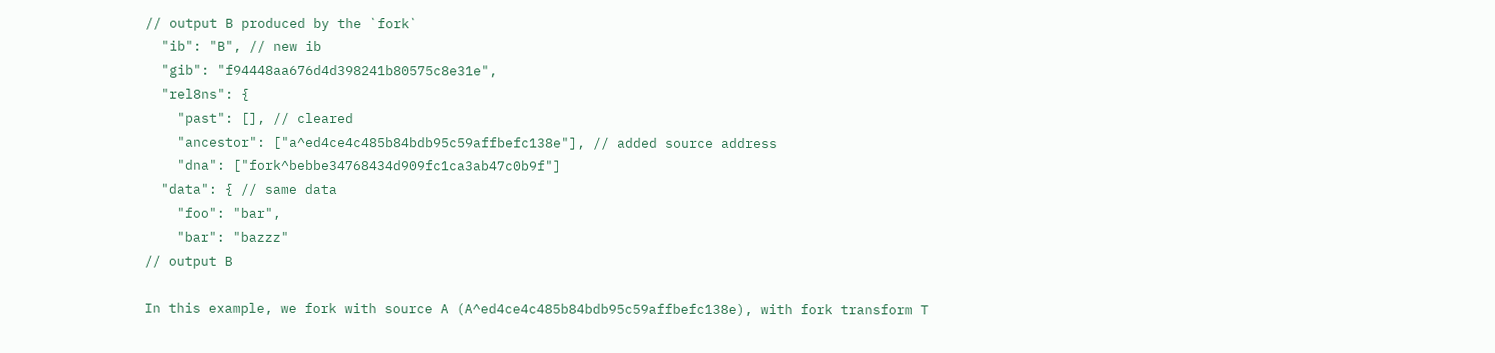// output B produced by the `fork`
  "ib": "B", // new ib
  "gib": "f94448aa676d4d398241b80575c8e31e",
  "rel8ns": {
    "past": [], // cleared
    "ancestor": ["a^ed4ce4c485b84bdb95c59affbefc138e"], // added source address
    "dna": ["fork^bebbe34768434d909fc1ca3ab47c0b9f"]
  "data": { // same data
    "foo": "bar",
    "bar": "bazzz"
// output B

In this example, we fork with source A (A^ed4ce4c485b84bdb95c59affbefc138e), with fork transform T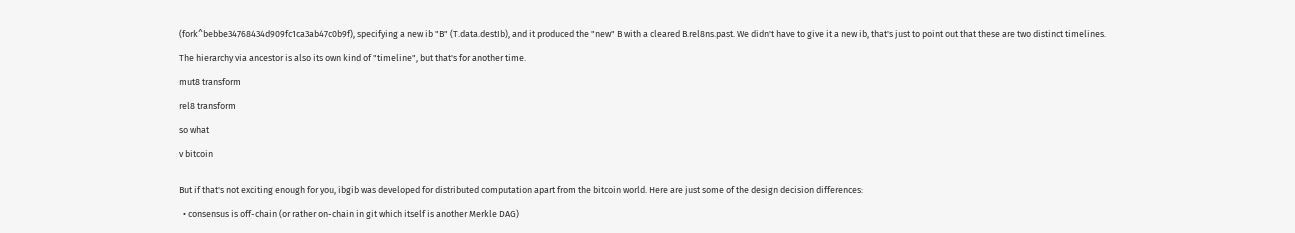(fork^bebbe34768434d909fc1ca3ab47c0b9f), specifying a new ib "B" (T.data.destIb), and it produced the "new" B with a cleared B.rel8ns.past. We didn't have to give it a new ib, that's just to point out that these are two distinct timelines.

The hierarchy via ancestor is also its own kind of "timeline", but that's for another time.

mut8 transform

rel8 transform

so what

v bitcoin


But if that's not exciting enough for you, ibgib was developed for distributed computation apart from the bitcoin world. Here are just some of the design decision differences:

  • consensus is off-chain (or rather on-chain in git which itself is another Merkle DAG)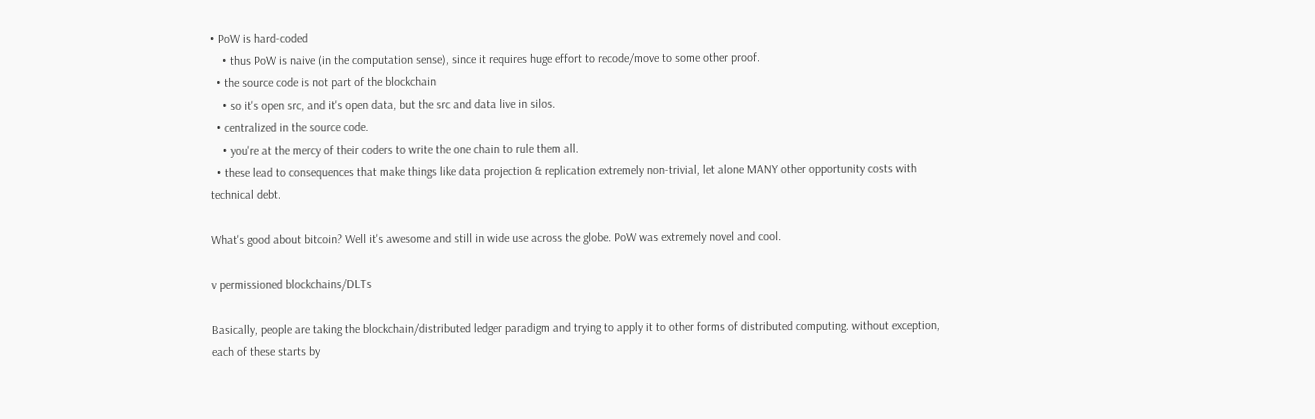• PoW is hard-coded
    • thus PoW is naive (in the computation sense), since it requires huge effort to recode/move to some other proof.
  • the source code is not part of the blockchain
    • so it's open src, and it's open data, but the src and data live in silos.
  • centralized in the source code.
    • you're at the mercy of their coders to write the one chain to rule them all.
  • these lead to consequences that make things like data projection & replication extremely non-trivial, let alone MANY other opportunity costs with technical debt.

What's good about bitcoin? Well it's awesome and still in wide use across the globe. PoW was extremely novel and cool.

v permissioned blockchains/DLTs

Basically, people are taking the blockchain/distributed ledger paradigm and trying to apply it to other forms of distributed computing. without exception, each of these starts by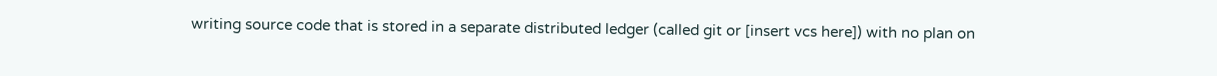writing source code that is stored in a separate distributed ledger (called git or [insert vcs here]) with no plan on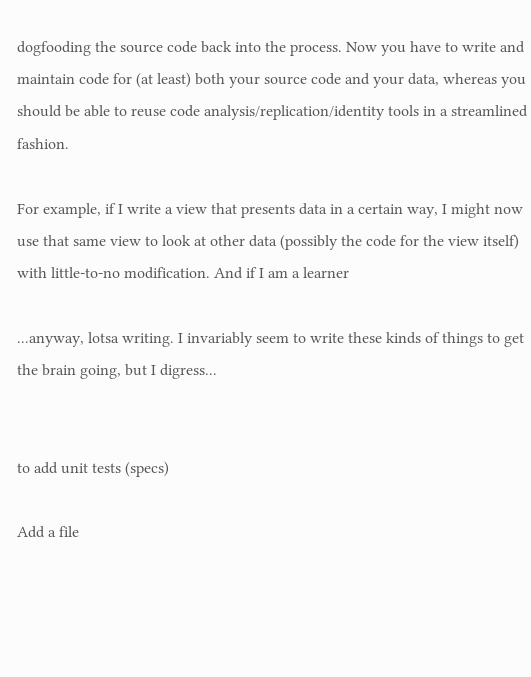dogfooding the source code back into the process. Now you have to write and maintain code for (at least) both your source code and your data, whereas you should be able to reuse code analysis/replication/identity tools in a streamlined fashion.

For example, if I write a view that presents data in a certain way, I might now use that same view to look at other data (possibly the code for the view itself) with little-to-no modification. And if I am a learner

...anyway, lotsa writing. I invariably seem to write these kinds of things to get the brain going, but I digress...


to add unit tests (specs)

Add a file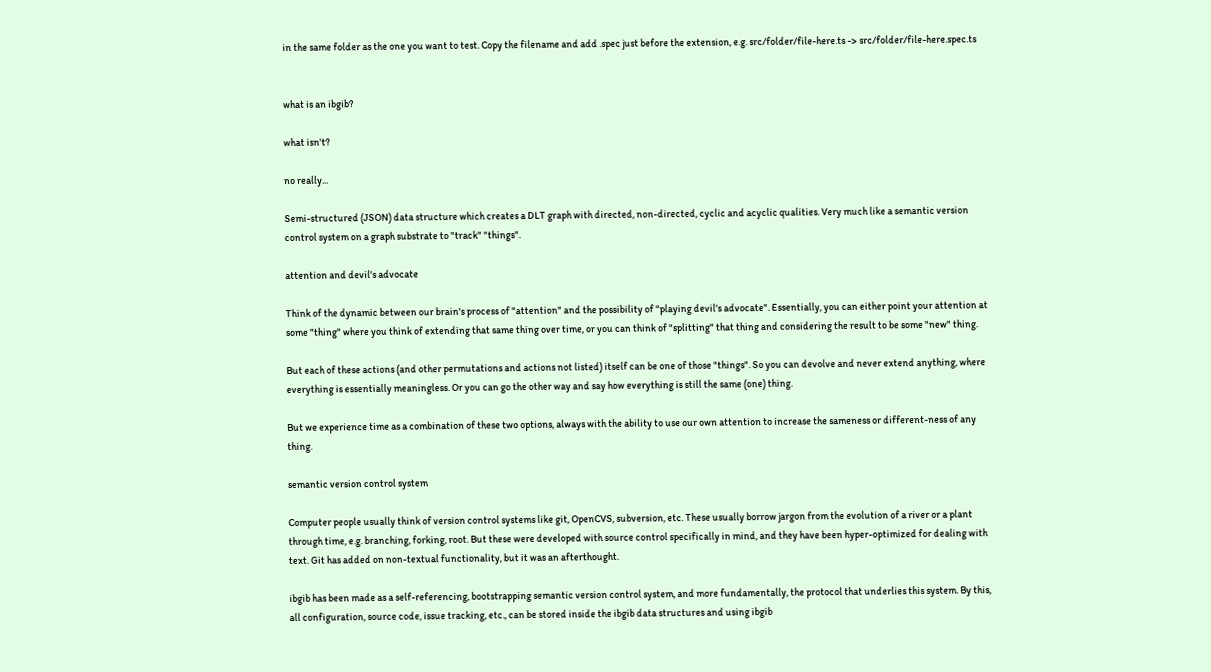in the same folder as the one you want to test. Copy the filename and add .spec just before the extension, e.g. src/folder/file-here.ts -> src/folder/file-here.spec.ts


what is an ibgib?

what isn't?

no really...

Semi-structured (JSON) data structure which creates a DLT graph with directed, non-directed, cyclic and acyclic qualities. Very much like a semantic version control system on a graph substrate to "track" "things".

attention and devil's advocate

Think of the dynamic between our brain's process of "attention" and the possibility of "playing devil's advocate". Essentially, you can either point your attention at some "thing" where you think of extending that same thing over time, or you can think of "splitting" that thing and considering the result to be some "new" thing.

But each of these actions (and other permutations and actions not listed) itself can be one of those "things". So you can devolve and never extend anything, where everything is essentially meaningless. Or you can go the other way and say how everything is still the same (one) thing.

But we experience time as a combination of these two options, always with the ability to use our own attention to increase the sameness or different-ness of any thing.

semantic version control system

Computer people usually think of version control systems like git, OpenCVS, subversion, etc. These usually borrow jargon from the evolution of a river or a plant through time, e.g. branching, forking, root. But these were developed with source control specifically in mind, and they have been hyper-optimized for dealing with text. Git has added on non-textual functionality, but it was an afterthought.

ibgib has been made as a self-referencing, bootstrapping semantic version control system, and more fundamentally, the protocol that underlies this system. By this, all configuration, source code, issue tracking, etc., can be stored inside the ibgib data structures and using ibgib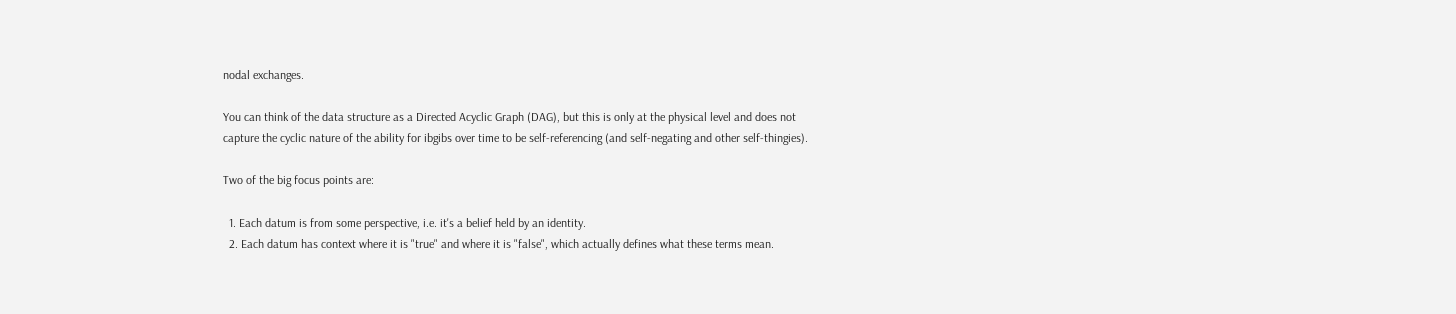nodal exchanges.

You can think of the data structure as a Directed Acyclic Graph (DAG), but this is only at the physical level and does not capture the cyclic nature of the ability for ibgibs over time to be self-referencing (and self-negating and other self-thingies).

Two of the big focus points are:

  1. Each datum is from some perspective, i.e. it's a belief held by an identity.
  2. Each datum has context where it is "true" and where it is "false", which actually defines what these terms mean.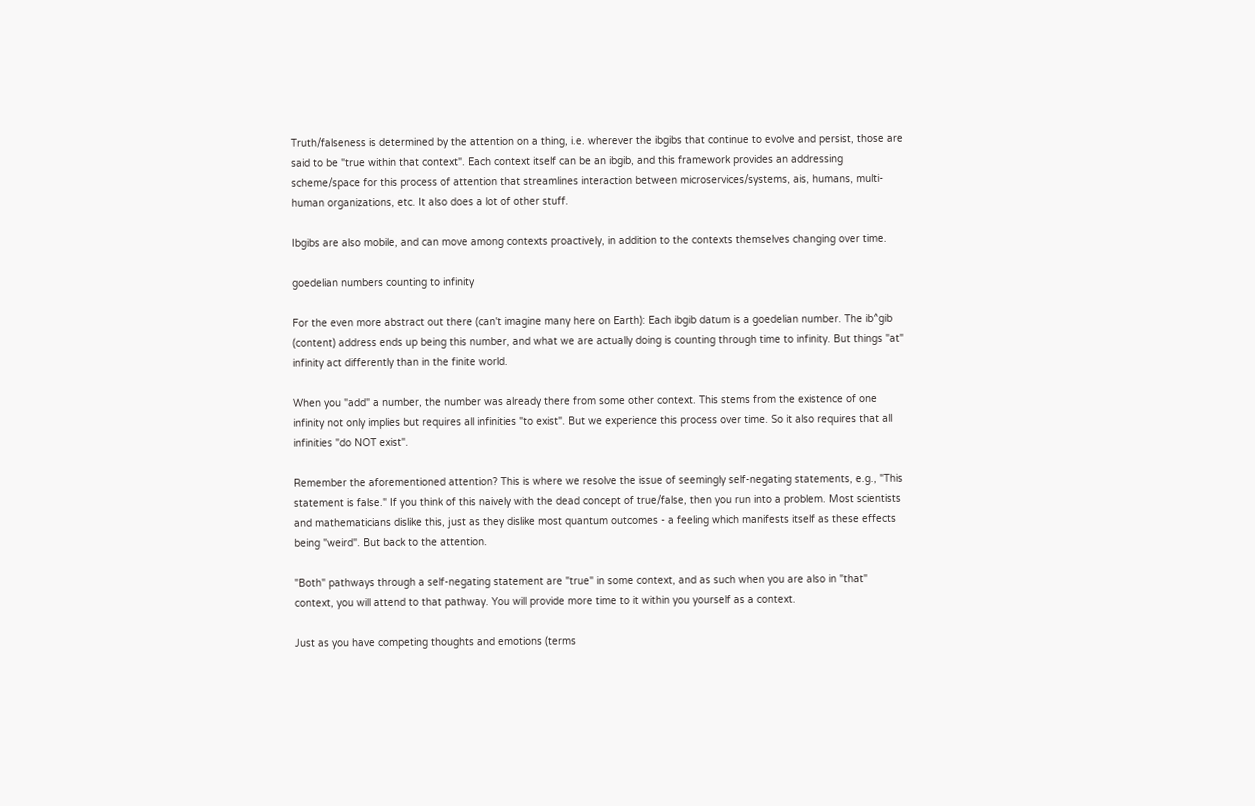Truth/falseness is determined by the attention on a thing, i.e. wherever the ibgibs that continue to evolve and persist, those are said to be "true within that context". Each context itself can be an ibgib, and this framework provides an addressing scheme/space for this process of attention that streamlines interaction between microservices/systems, ais, humans, multi-human organizations, etc. It also does a lot of other stuff.

Ibgibs are also mobile, and can move among contexts proactively, in addition to the contexts themselves changing over time.

goedelian numbers counting to infinity

For the even more abstract out there (can't imagine many here on Earth): Each ibgib datum is a goedelian number. The ib^gib (content) address ends up being this number, and what we are actually doing is counting through time to infinity. But things "at" infinity act differently than in the finite world.

When you "add" a number, the number was already there from some other context. This stems from the existence of one infinity not only implies but requires all infinities "to exist". But we experience this process over time. So it also requires that all infinities "do NOT exist".

Remember the aforementioned attention? This is where we resolve the issue of seemingly self-negating statements, e.g., "This statement is false." If you think of this naively with the dead concept of true/false, then you run into a problem. Most scientists and mathematicians dislike this, just as they dislike most quantum outcomes - a feeling which manifests itself as these effects being "weird". But back to the attention.

"Both" pathways through a self-negating statement are "true" in some context, and as such when you are also in "that" context, you will attend to that pathway. You will provide more time to it within you yourself as a context.

Just as you have competing thoughts and emotions (terms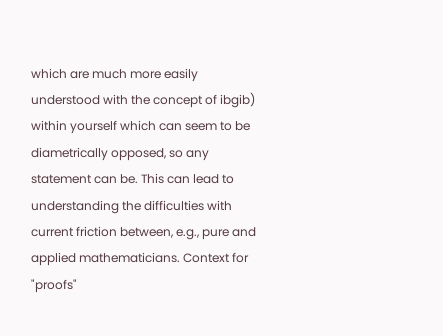which are much more easily understood with the concept of ibgib) within yourself which can seem to be diametrically opposed, so any statement can be. This can lead to understanding the difficulties with current friction between, e.g., pure and applied mathematicians. Context for "proofs"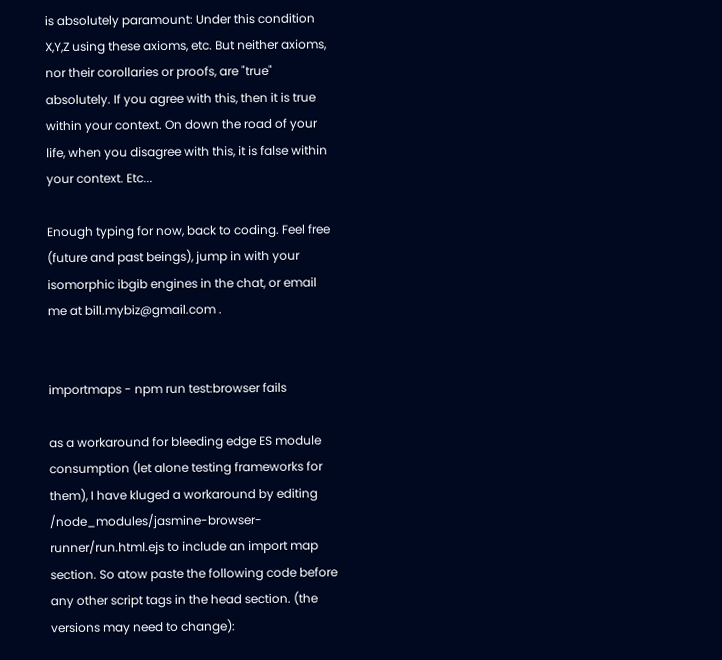is absolutely paramount: Under this condition X,Y,Z using these axioms, etc. But neither axioms, nor their corollaries or proofs, are "true" absolutely. If you agree with this, then it is true within your context. On down the road of your life, when you disagree with this, it is false within your context. Etc...

Enough typing for now, back to coding. Feel free (future and past beings), jump in with your isomorphic ibgib engines in the chat, or email me at bill.mybiz@gmail.com .


importmaps - npm run test:browser fails

as a workaround for bleeding edge ES module consumption (let alone testing frameworks for them), I have kluged a workaround by editing /node_modules/jasmine-browser-runner/run.html.ejs to include an import map section. So atow paste the following code before any other script tags in the head section. (the versions may need to change):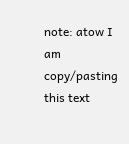note: atow I am copy/pasting this text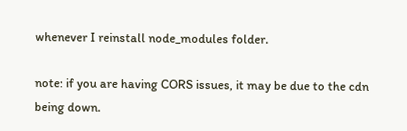whenever I reinstall node_modules folder.

note: if you are having CORS issues, it may be due to the cdn being down.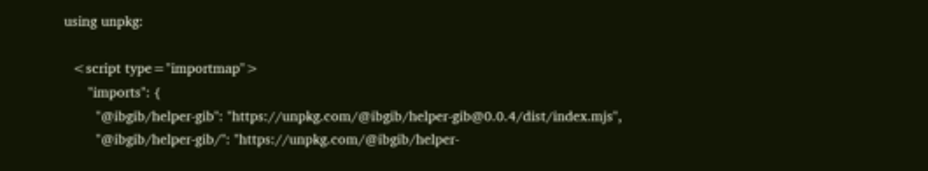using unpkg:

  <script type="importmap">
      "imports": {
        "@ibgib/helper-gib": "https://unpkg.com/@ibgib/helper-gib@0.0.4/dist/index.mjs",
        "@ibgib/helper-gib/": "https://unpkg.com/@ibgib/helper-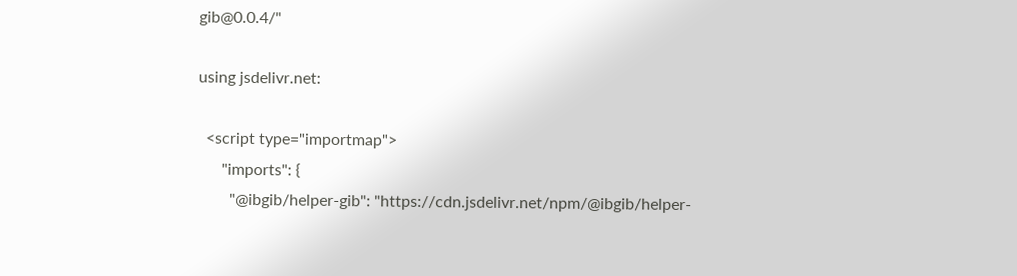gib@0.0.4/"

using jsdelivr.net:

  <script type="importmap">
      "imports": {
        "@ibgib/helper-gib": "https://cdn.jsdelivr.net/npm/@ibgib/helper-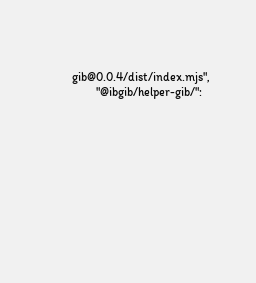gib@0.0.4/dist/index.mjs",
        "@ibgib/helper-gib/":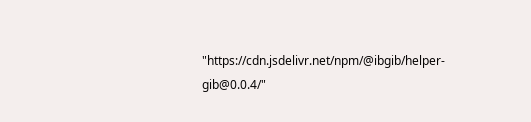"https://cdn.jsdelivr.net/npm/@ibgib/helper-gib@0.0.4/"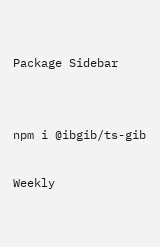Package Sidebar


npm i @ibgib/ts-gib

Weekly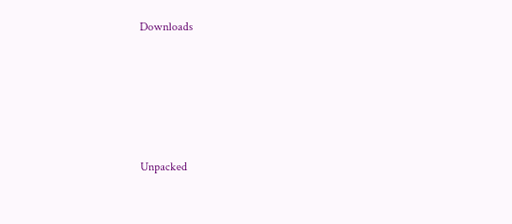Downloads






Unpacked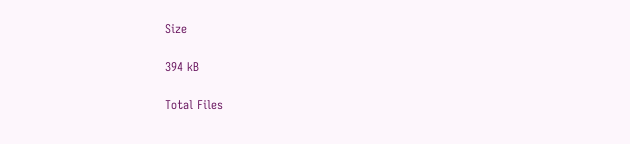Size

394 kB

Total Files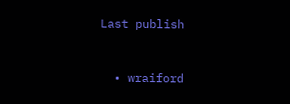Last publish


  • wraiford